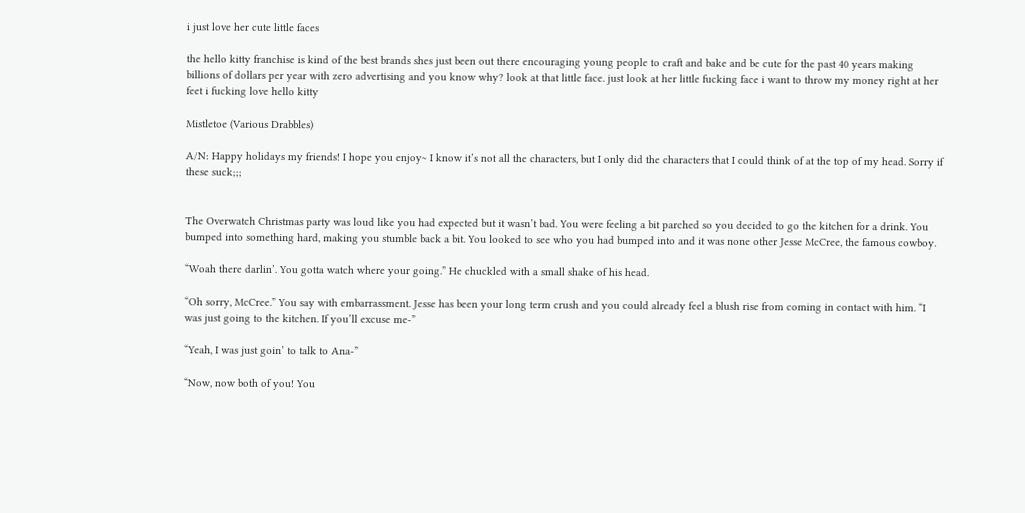i just love her cute little faces

the hello kitty franchise is kind of the best brands shes just been out there encouraging young people to craft and bake and be cute for the past 40 years making billions of dollars per year with zero advertising and you know why? look at that little face. just look at her little fucking face i want to throw my money right at her feet i fucking love hello kitty

Mistletoe (Various Drabbles)

A/N: Happy holidays my friends! I hope you enjoy~ I know it’s not all the characters, but I only did the characters that I could think of at the top of my head. Sorry if these suck;;;


The Overwatch Christmas party was loud like you had expected but it wasn’t bad. You were feeling a bit parched so you decided to go the kitchen for a drink. You bumped into something hard, making you stumble back a bit. You looked to see who you had bumped into and it was none other Jesse McCree, the famous cowboy.

“Woah there darlin’. You gotta watch where your going.” He chuckled with a small shake of his head.

“Oh sorry, McCree.” You say with embarrassment. Jesse has been your long term crush and you could already feel a blush rise from coming in contact with him. “I was just going to the kitchen. If you’ll excuse me-”

“Yeah, I was just goin’ to talk to Ana-”

“Now, now both of you! You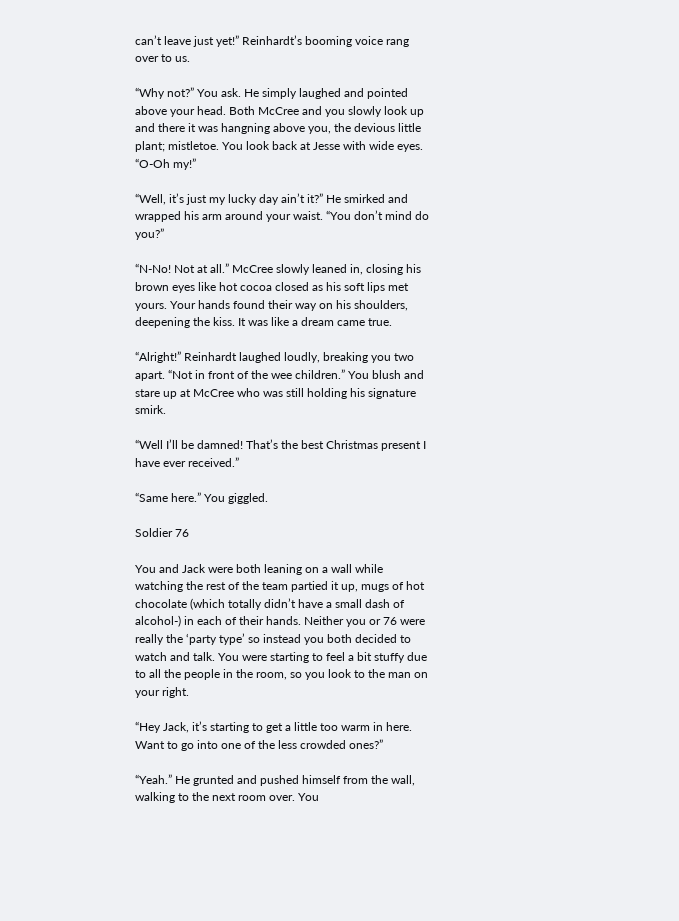can’t leave just yet!” Reinhardt’s booming voice rang over to us.

“Why not?” You ask. He simply laughed and pointed above your head. Both McCree and you slowly look up and there it was hangning above you, the devious little plant; mistletoe. You look back at Jesse with wide eyes. “O-Oh my!”

“Well, it’s just my lucky day ain’t it?” He smirked and wrapped his arm around your waist. “You don’t mind do you?”

“N-No! Not at all.” McCree slowly leaned in, closing his brown eyes like hot cocoa closed as his soft lips met yours. Your hands found their way on his shoulders, deepening the kiss. It was like a dream came true.

“Alright!” Reinhardt laughed loudly, breaking you two apart. “Not in front of the wee children.” You blush and stare up at McCree who was still holding his signature smirk.

“Well I’ll be damned! That’s the best Christmas present I have ever received.”

“Same here.” You giggled.

Soldier 76

You and Jack were both leaning on a wall while watching the rest of the team partied it up, mugs of hot chocolate (which totally didn’t have a small dash of alcohol-) in each of their hands. Neither you or 76 were really the ‘party type’ so instead you both decided to watch and talk. You were starting to feel a bit stuffy due to all the people in the room, so you look to the man on your right.

“Hey Jack, it’s starting to get a little too warm in here. Want to go into one of the less crowded ones?”

“Yeah.” He grunted and pushed himself from the wall, walking to the next room over. You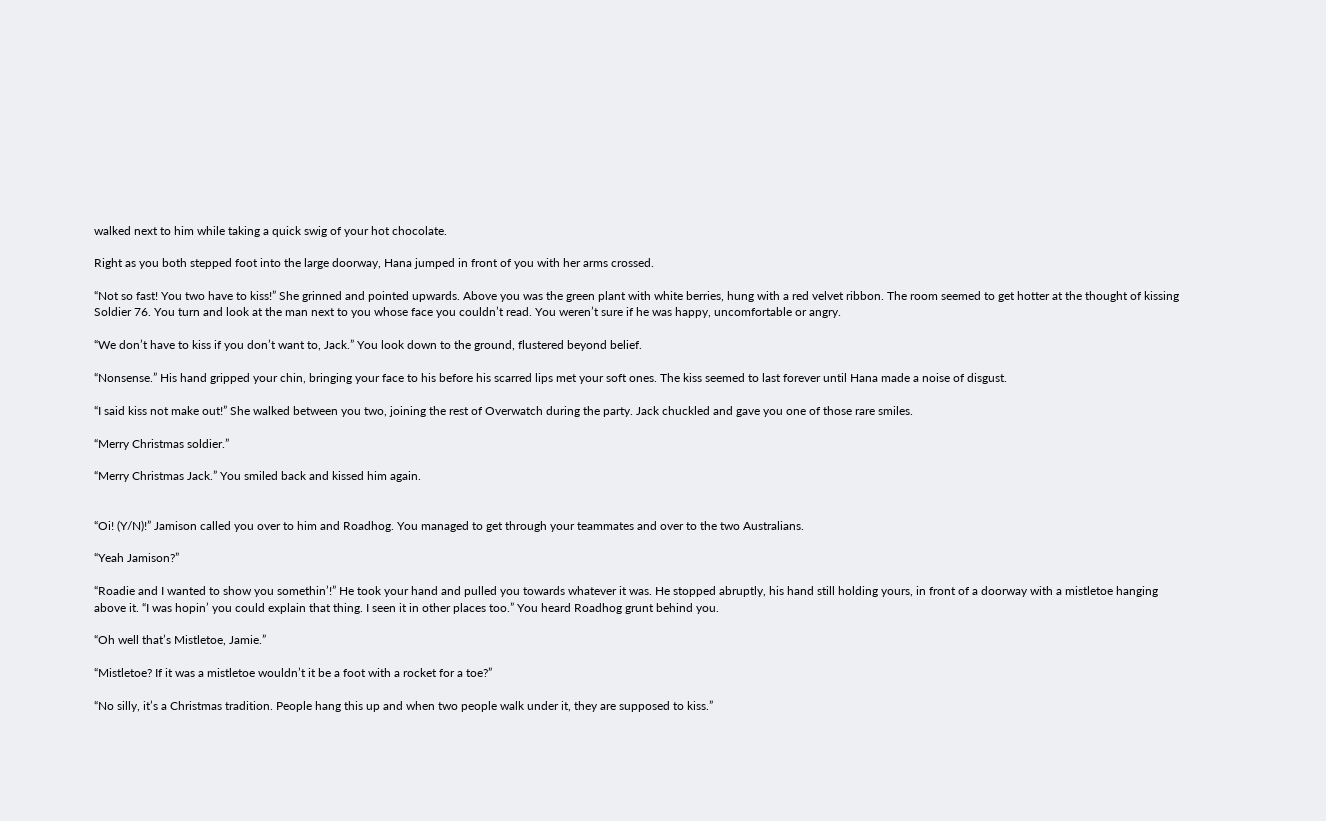walked next to him while taking a quick swig of your hot chocolate.

Right as you both stepped foot into the large doorway, Hana jumped in front of you with her arms crossed.

“Not so fast! You two have to kiss!” She grinned and pointed upwards. Above you was the green plant with white berries, hung with a red velvet ribbon. The room seemed to get hotter at the thought of kissing Soldier 76. You turn and look at the man next to you whose face you couldn’t read. You weren’t sure if he was happy, uncomfortable or angry.

“We don’t have to kiss if you don’t want to, Jack.” You look down to the ground, flustered beyond belief.

“Nonsense.” His hand gripped your chin, bringing your face to his before his scarred lips met your soft ones. The kiss seemed to last forever until Hana made a noise of disgust.

“I said kiss not make out!” She walked between you two, joining the rest of Overwatch during the party. Jack chuckled and gave you one of those rare smiles.

“Merry Christmas soldier.”

“Merry Christmas Jack.” You smiled back and kissed him again.


“Oi! (Y/N)!” Jamison called you over to him and Roadhog. You managed to get through your teammates and over to the two Australians.

“Yeah Jamison?”

“Roadie and I wanted to show you somethin’!” He took your hand and pulled you towards whatever it was. He stopped abruptly, his hand still holding yours, in front of a doorway with a mistletoe hanging above it. “I was hopin’ you could explain that thing. I seen it in other places too.” You heard Roadhog grunt behind you.

“Oh well that’s Mistletoe, Jamie.”

“Mistletoe? If it was a mistletoe wouldn’t it be a foot with a rocket for a toe?”

“No silly, it’s a Christmas tradition. People hang this up and when two people walk under it, they are supposed to kiss.”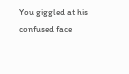You giggled at his confused face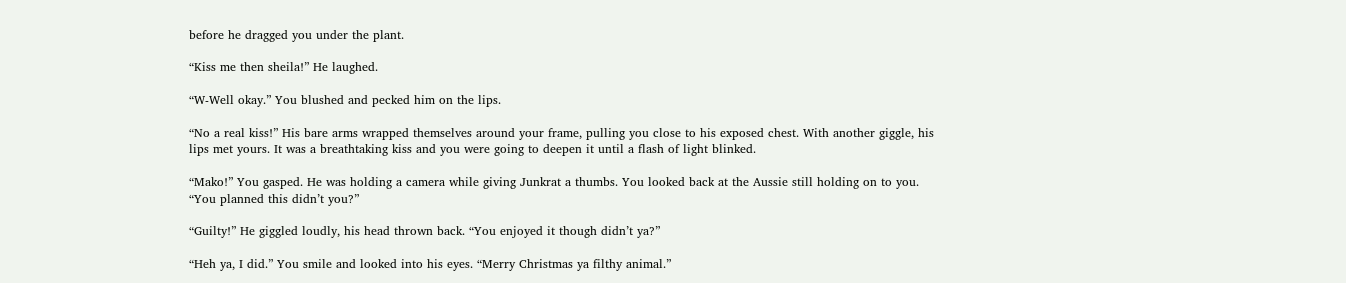before he dragged you under the plant.

“Kiss me then sheila!” He laughed.

“W-Well okay.” You blushed and pecked him on the lips.

“No a real kiss!” His bare arms wrapped themselves around your frame, pulling you close to his exposed chest. With another giggle, his lips met yours. It was a breathtaking kiss and you were going to deepen it until a flash of light blinked.

“Mako!” You gasped. He was holding a camera while giving Junkrat a thumbs. You looked back at the Aussie still holding on to you. “You planned this didn’t you?”

“Guilty!” He giggled loudly, his head thrown back. “You enjoyed it though didn’t ya?”

“Heh ya, I did.” You smile and looked into his eyes. “Merry Christmas ya filthy animal.”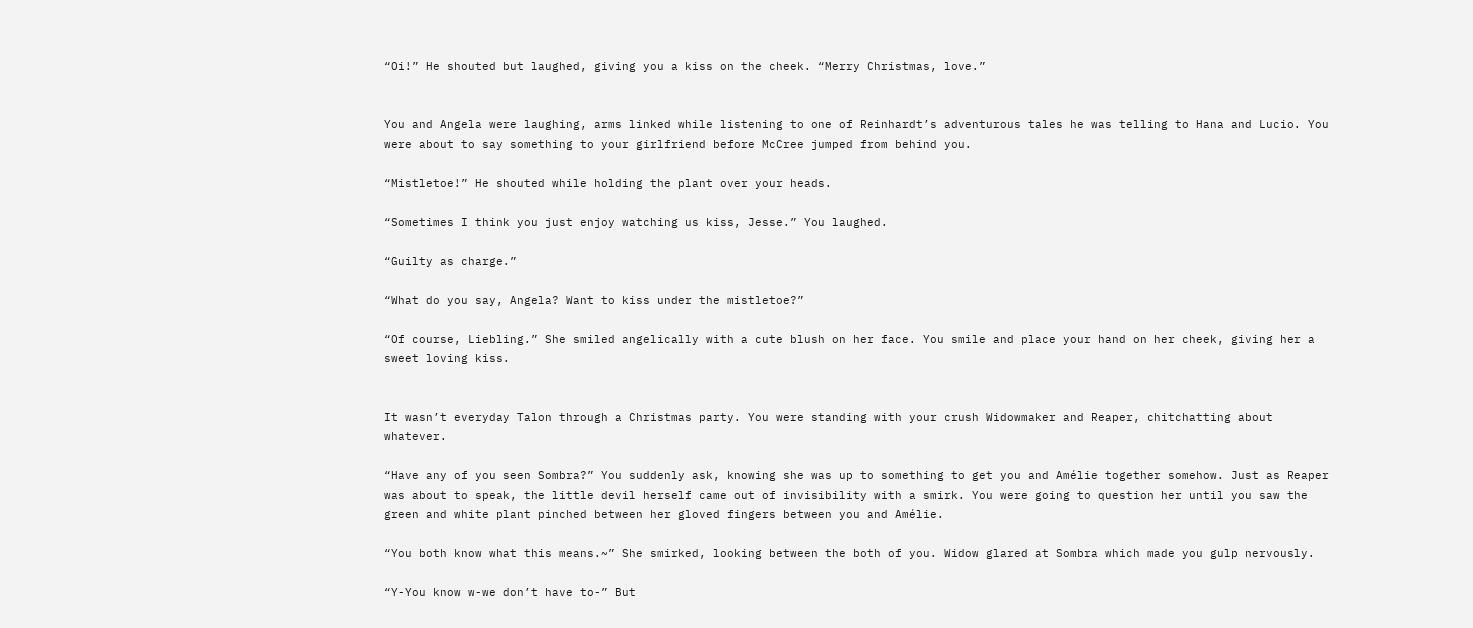“Oi!” He shouted but laughed, giving you a kiss on the cheek. “Merry Christmas, love.”


You and Angela were laughing, arms linked while listening to one of Reinhardt’s adventurous tales he was telling to Hana and Lucio. You were about to say something to your girlfriend before McCree jumped from behind you.

“Mistletoe!” He shouted while holding the plant over your heads.

“Sometimes I think you just enjoy watching us kiss, Jesse.” You laughed.

“Guilty as charge.”

“What do you say, Angela? Want to kiss under the mistletoe?”

“Of course, Liebling.” She smiled angelically with a cute blush on her face. You smile and place your hand on her cheek, giving her a sweet loving kiss.


It wasn’t everyday Talon through a Christmas party. You were standing with your crush Widowmaker and Reaper, chitchatting about whatever.

“Have any of you seen Sombra?” You suddenly ask, knowing she was up to something to get you and Amélie together somehow. Just as Reaper was about to speak, the little devil herself came out of invisibility with a smirk. You were going to question her until you saw the green and white plant pinched between her gloved fingers between you and Amélie.

“You both know what this means.~” She smirked, looking between the both of you. Widow glared at Sombra which made you gulp nervously.

“Y-You know w-we don’t have to-” But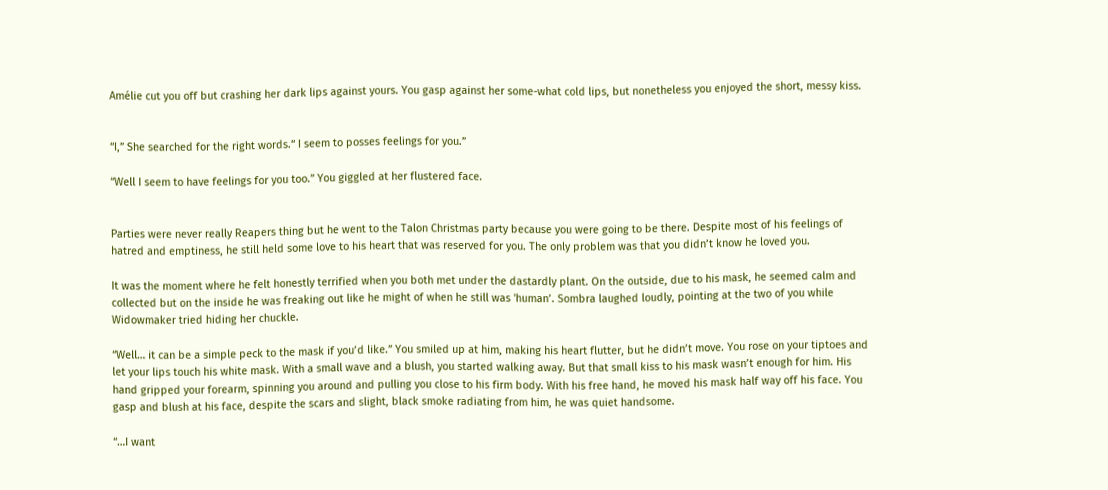Amélie cut you off but crashing her dark lips against yours. You gasp against her some-what cold lips, but nonetheless you enjoyed the short, messy kiss.


“I,” She searched for the right words.“ I seem to posses feelings for you.”

“Well I seem to have feelings for you too.” You giggled at her flustered face.


Parties were never really Reapers thing but he went to the Talon Christmas party because you were going to be there. Despite most of his feelings of hatred and emptiness, he still held some love to his heart that was reserved for you. The only problem was that you didn’t know he loved you.

It was the moment where he felt honestly terrified when you both met under the dastardly plant. On the outside, due to his mask, he seemed calm and collected but on the inside he was freaking out like he might of when he still was 'human’. Sombra laughed loudly, pointing at the two of you while Widowmaker tried hiding her chuckle.

“Well… it can be a simple peck to the mask if you’d like.” You smiled up at him, making his heart flutter, but he didn’t move. You rose on your tiptoes and let your lips touch his white mask. With a small wave and a blush, you started walking away. But that small kiss to his mask wasn’t enough for him. His hand gripped your forearm, spinning you around and pulling you close to his firm body. With his free hand, he moved his mask half way off his face. You gasp and blush at his face, despite the scars and slight, black smoke radiating from him, he was quiet handsome.

“…I want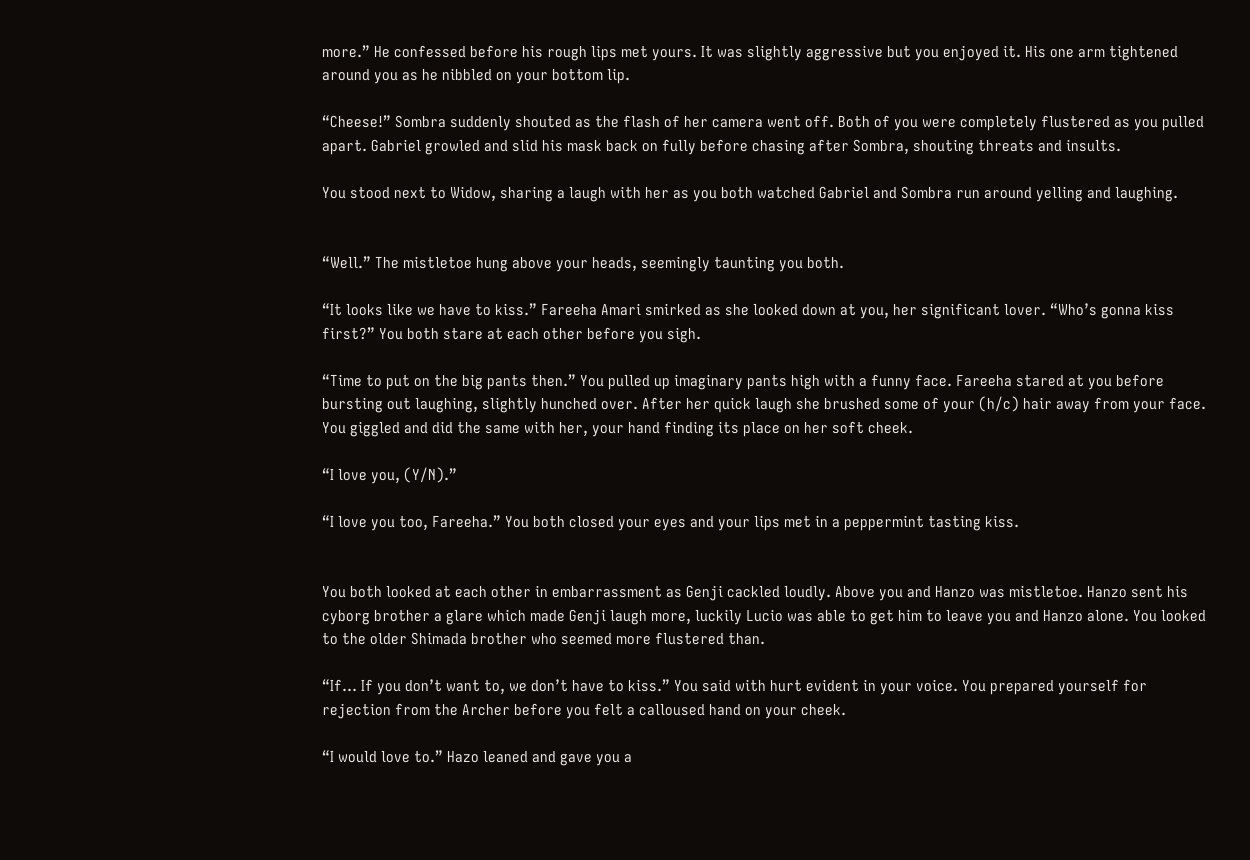more.” He confessed before his rough lips met yours. It was slightly aggressive but you enjoyed it. His one arm tightened around you as he nibbled on your bottom lip.

“Cheese!” Sombra suddenly shouted as the flash of her camera went off. Both of you were completely flustered as you pulled apart. Gabriel growled and slid his mask back on fully before chasing after Sombra, shouting threats and insults.

You stood next to Widow, sharing a laugh with her as you both watched Gabriel and Sombra run around yelling and laughing.


“Well.” The mistletoe hung above your heads, seemingly taunting you both.

“It looks like we have to kiss.” Fareeha Amari smirked as she looked down at you, her significant lover. “Who’s gonna kiss first?” You both stare at each other before you sigh.

“Time to put on the big pants then.” You pulled up imaginary pants high with a funny face. Fareeha stared at you before bursting out laughing, slightly hunched over. After her quick laugh she brushed some of your (h/c) hair away from your face. You giggled and did the same with her, your hand finding its place on her soft cheek.

“I love you, (Y/N).”

“I love you too, Fareeha.” You both closed your eyes and your lips met in a peppermint tasting kiss.


You both looked at each other in embarrassment as Genji cackled loudly. Above you and Hanzo was mistletoe. Hanzo sent his cyborg brother a glare which made Genji laugh more, luckily Lucio was able to get him to leave you and Hanzo alone. You looked to the older Shimada brother who seemed more flustered than.

“If… If you don’t want to, we don’t have to kiss.” You said with hurt evident in your voice. You prepared yourself for rejection from the Archer before you felt a calloused hand on your cheek.

“I would love to.” Hazo leaned and gave you a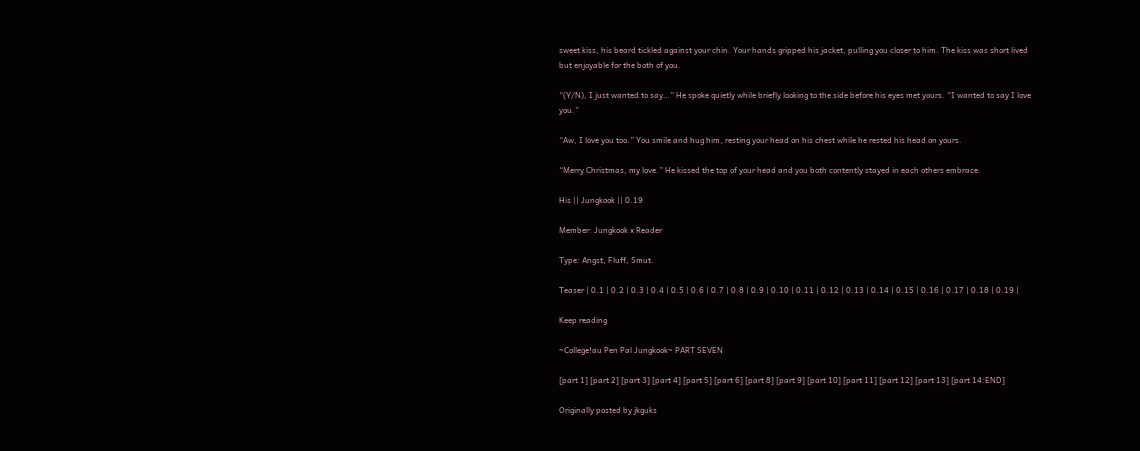sweet kiss, his beard tickled against your chin. Your hands gripped his jacket, pulling you closer to him. The kiss was short lived but enjoyable for the both of you.

“(Y/N), I just wanted to say…” He spoke quietly while briefly looking to the side before his eyes met yours. “I wanted to say I love you.”

“Aw, I love you too.” You smile and hug him, resting your head on his chest while he rested his head on yours.

“Merry Christmas, my love.” He kissed the top of your head and you both contently stayed in each others embrace.

His || Jungkook || 0.19

Member: Jungkook x Reader

Type: Angst, Fluff, Smut.

Teaser | 0.1 | 0.2 | 0.3 | 0.4 | 0.5 | 0.6 | 0.7 | 0.8 | 0.9 | 0.10 | 0.11 | 0.12 | 0.13 | 0.14 | 0.15 | 0.16 | 0.17 | 0.18 | 0.19 |

Keep reading

~College!au Pen Pal Jungkook~ PART SEVEN

[part 1] [part 2] [part 3] [part 4] [part 5] [part 6] [part 8] [part 9] [part 10] [part 11] [part 12] [part 13] [part 14:END]

Originally posted by jkguks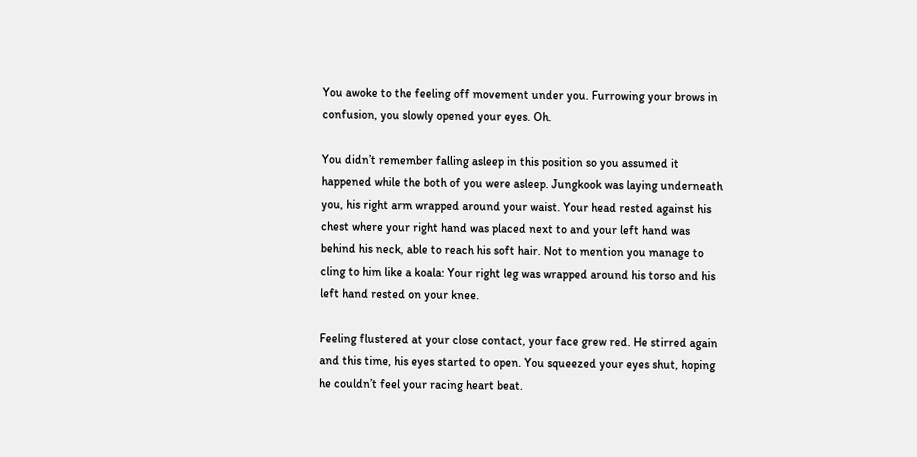You awoke to the feeling off movement under you. Furrowing your brows in confusion, you slowly opened your eyes. Oh.

You didn’t remember falling asleep in this position so you assumed it happened while the both of you were asleep. Jungkook was laying underneath you, his right arm wrapped around your waist. Your head rested against his chest where your right hand was placed next to and your left hand was behind his neck, able to reach his soft hair. Not to mention you manage to cling to him like a koala: Your right leg was wrapped around his torso and his left hand rested on your knee.

Feeling flustered at your close contact, your face grew red. He stirred again and this time, his eyes started to open. You squeezed your eyes shut, hoping he couldn’t feel your racing heart beat.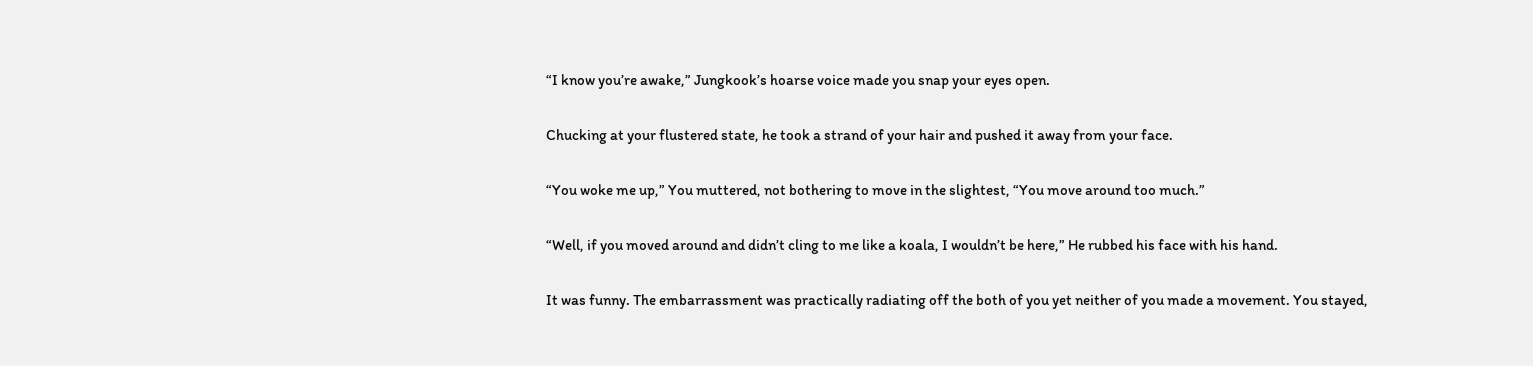“I know you’re awake,” Jungkook’s hoarse voice made you snap your eyes open.

Chucking at your flustered state, he took a strand of your hair and pushed it away from your face.

“You woke me up,” You muttered, not bothering to move in the slightest, “You move around too much.”

“Well, if you moved around and didn’t cling to me like a koala, I wouldn’t be here,” He rubbed his face with his hand.

It was funny. The embarrassment was practically radiating off the both of you yet neither of you made a movement. You stayed,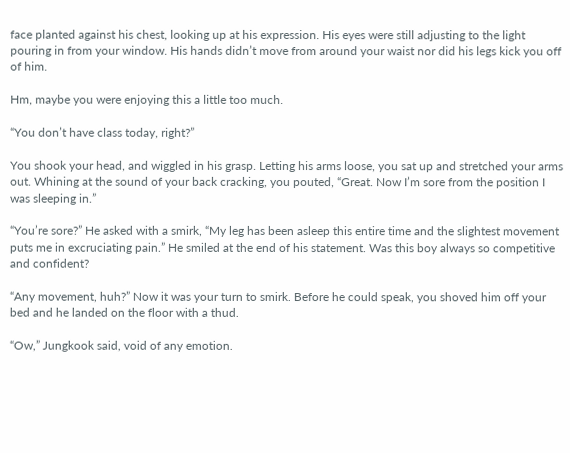face planted against his chest, looking up at his expression. His eyes were still adjusting to the light pouring in from your window. His hands didn’t move from around your waist nor did his legs kick you off of him.

Hm, maybe you were enjoying this a little too much.

“You don’t have class today, right?”

You shook your head, and wiggled in his grasp. Letting his arms loose, you sat up and stretched your arms out. Whining at the sound of your back cracking, you pouted, “Great. Now I’m sore from the position I was sleeping in.”

“You’re sore?” He asked with a smirk, “My leg has been asleep this entire time and the slightest movement puts me in excruciating pain.” He smiled at the end of his statement. Was this boy always so competitive and confident?

“Any movement, huh?” Now it was your turn to smirk. Before he could speak, you shoved him off your bed and he landed on the floor with a thud.

“Ow,” Jungkook said, void of any emotion.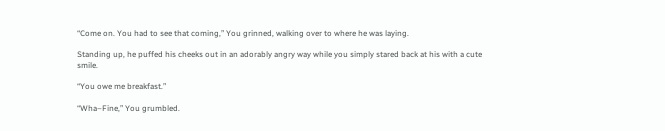“Come on. You had to see that coming,” You grinned, walking over to where he was laying.

Standing up, he puffed his cheeks out in an adorably angry way while you simply stared back at his with a cute smile.

“You owe me breakfast.”

“Wha–Fine,” You grumbled.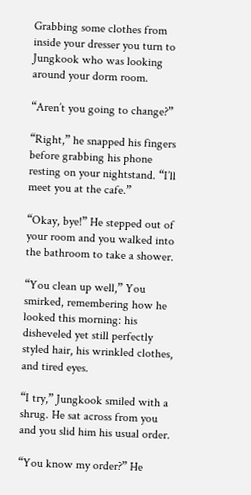Grabbing some clothes from inside your dresser you turn to Jungkook who was looking around your dorm room.

“Aren’t you going to change?”

“Right,” he snapped his fingers before grabbing his phone resting on your nightstand. “I’ll meet you at the cafe.”

“Okay, bye!” He stepped out of your room and you walked into the bathroom to take a shower.

“You clean up well,” You smirked, remembering how he looked this morning: his disheveled yet still perfectly styled hair, his wrinkled clothes, and tired eyes.

“I try,” Jungkook smiled with a shrug. He sat across from you and you slid him his usual order.

“You know my order?” He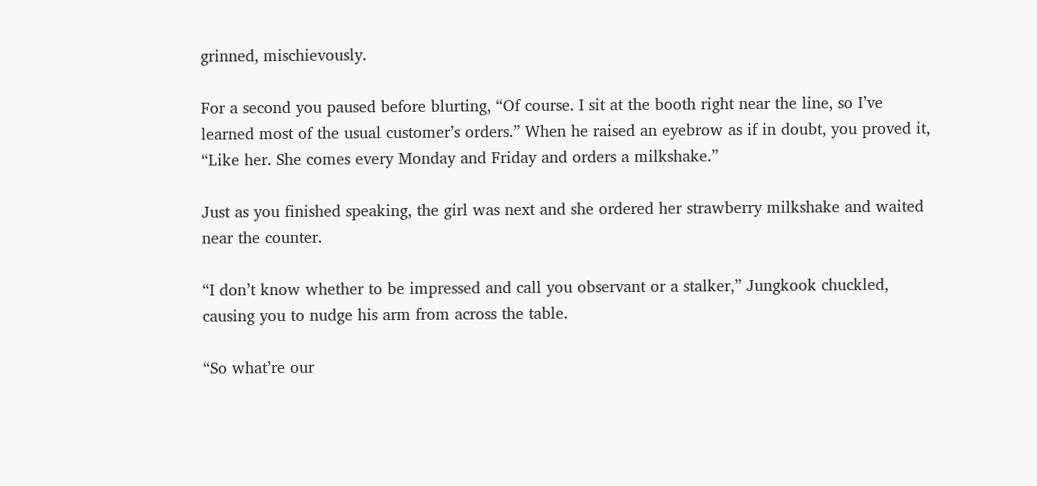grinned, mischievously.

For a second you paused before blurting, “Of course. I sit at the booth right near the line, so I’ve learned most of the usual customer’s orders.” When he raised an eyebrow as if in doubt, you proved it, “Like her. She comes every Monday and Friday and orders a milkshake.”

Just as you finished speaking, the girl was next and she ordered her strawberry milkshake and waited near the counter.

“I don’t know whether to be impressed and call you observant or a stalker,” Jungkook chuckled, causing you to nudge his arm from across the table.

“So what’re our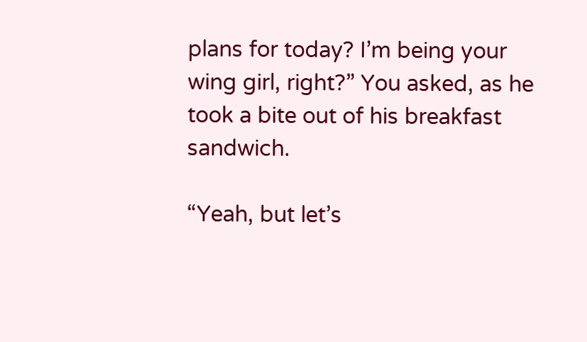plans for today? I’m being your wing girl, right?” You asked, as he took a bite out of his breakfast sandwich.

“Yeah, but let’s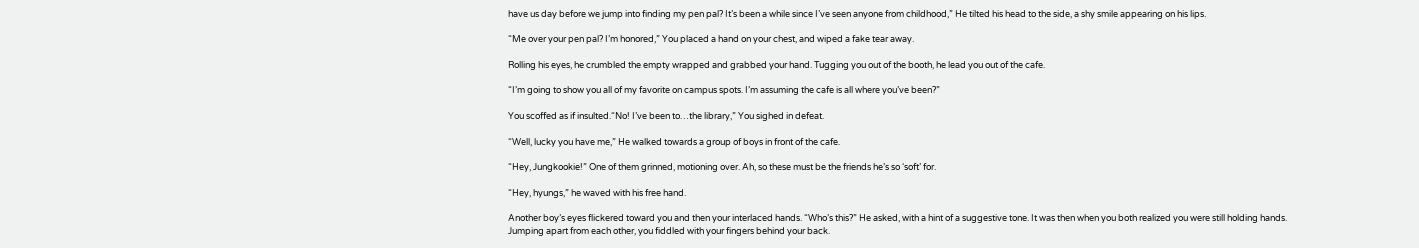have us day before we jump into finding my pen pal? It’s been a while since I’ve seen anyone from childhood,” He tilted his head to the side, a shy smile appearing on his lips.

“Me over your pen pal? I’m honored,” You placed a hand on your chest, and wiped a fake tear away.

Rolling his eyes, he crumbled the empty wrapped and grabbed your hand. Tugging you out of the booth, he lead you out of the cafe.

“I’m going to show you all of my favorite on campus spots. I’m assuming the cafe is all where you’ve been?”

You scoffed as if insulted.“No! I’ve been to…the library,” You sighed in defeat.

“Well, lucky you have me,” He walked towards a group of boys in front of the cafe.

“Hey, Jungkookie!” One of them grinned, motioning over. Ah, so these must be the friends he’s so ‘soft’ for.

“Hey, hyungs,” he waved with his free hand.

Another boy’s eyes flickered toward you and then your interlaced hands. “Who’s this?” He asked, with a hint of a suggestive tone. It was then when you both realized you were still holding hands. Jumping apart from each other, you fiddled with your fingers behind your back.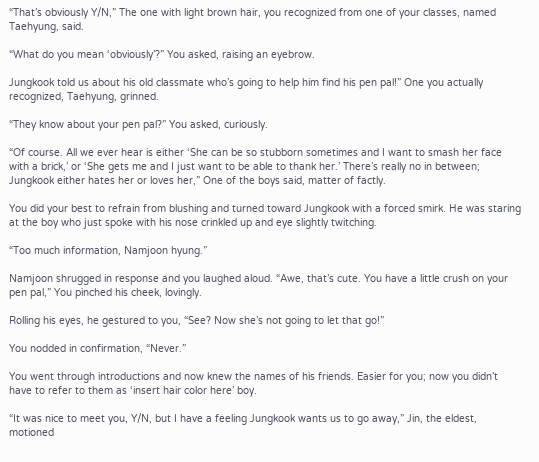“That’s obviously Y/N,” The one with light brown hair, you recognized from one of your classes, named Taehyung, said.

“What do you mean ‘obviously’?” You asked, raising an eyebrow.

Jungkook told us about his old classmate who’s going to help him find his pen pal!” One you actually recognized, Taehyung, grinned.

“They know about your pen pal?” You asked, curiously.

“Of course. All we ever hear is either ‘She can be so stubborn sometimes and I want to smash her face with a brick,’ or ‘She gets me and I just want to be able to thank her.’ There’s really no in between; Jungkook either hates her or loves her,” One of the boys said, matter of factly.

You did your best to refrain from blushing and turned toward Jungkook with a forced smirk. He was staring at the boy who just spoke with his nose crinkled up and eye slightly twitching.

“Too much information, Namjoon hyung.”

Namjoon shrugged in response and you laughed aloud. “Awe, that’s cute. You have a little crush on your pen pal,” You pinched his cheek, lovingly.

Rolling his eyes, he gestured to you, “See? Now she’s not going to let that go!”

You nodded in confirmation, “Never.”

You went through introductions and now knew the names of his friends. Easier for you; now you didn’t have to refer to them as ‘insert hair color here’ boy.

“It was nice to meet you, Y/N, but I have a feeling Jungkook wants us to go away,” Jin, the eldest, motioned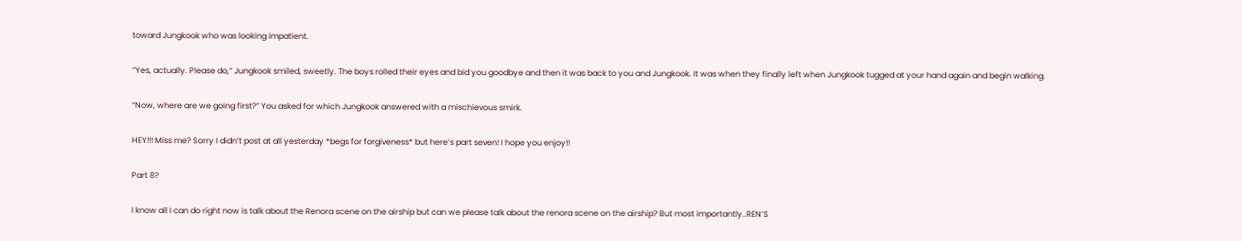toward Jungkook who was looking impatient.

“Yes, actually. Please do,” Jungkook smiled, sweetly. The boys rolled their eyes and bid you goodbye and then it was back to you and Jungkook. It was when they finally left when Jungkook tugged at your hand again and begin walking.

“Now, where are we going first?” You asked for which Jungkook answered with a mischievous smirk.

HEY!!! Miss me? Sorry I didn’t post at all yesterday *begs for forgiveness* but here’s part seven! I hope you enjoy!!

Part 8?

I know all I can do right now is talk about the Renora scene on the airship but can we please talk about the renora scene on the airship? But most importantly..REN’S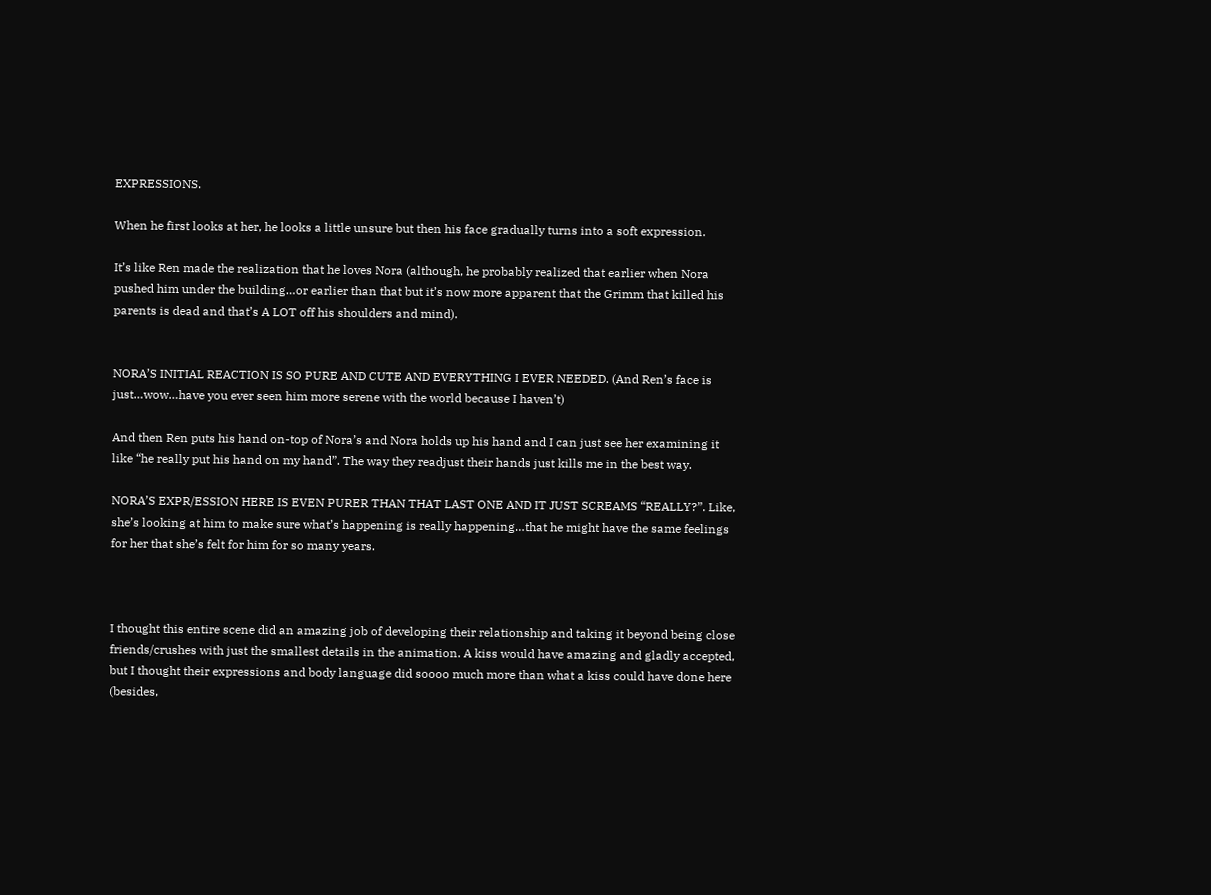EXPRESSIONS.

When he first looks at her, he looks a little unsure but then his face gradually turns into a soft expression.

It’s like Ren made the realization that he loves Nora (although, he probably realized that earlier when Nora pushed him under the building…or earlier than that but it’s now more apparent that the Grimm that killed his parents is dead and that’s A LOT off his shoulders and mind).


NORA’S INITIAL REACTION IS SO PURE AND CUTE AND EVERYTHING I EVER NEEDED. (And Ren’s face is just…wow…have you ever seen him more serene with the world because I haven’t)

And then Ren puts his hand on-top of Nora’s and Nora holds up his hand and I can just see her examining it like “he really put his hand on my hand”. The way they readjust their hands just kills me in the best way.

NORA’S EXPR/ESSION HERE IS EVEN PURER THAN THAT LAST ONE AND IT JUST SCREAMS “REALLY?”. Like, she’s looking at him to make sure what’s happening is really happening…that he might have the same feelings for her that she’s felt for him for so many years.



I thought this entire scene did an amazing job of developing their relationship and taking it beyond being close friends/crushes with just the smallest details in the animation. A kiss would have amazing and gladly accepted, but I thought their expressions and body language did soooo much more than what a kiss could have done here (besides,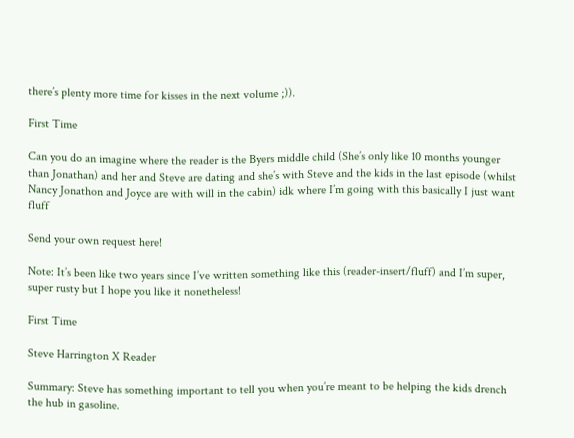there’s plenty more time for kisses in the next volume ;)).

First Time

Can you do an imagine where the reader is the Byers middle child (She’s only like 10 months younger than Jonathan) and her and Steve are dating and she’s with Steve and the kids in the last episode (whilst Nancy Jonathon and Joyce are with will in the cabin) idk where I’m going with this basically I just want fluff

Send your own request here!

Note: It’s been like two years since I’ve written something like this (reader-insert/fluff) and I’m super, super rusty but I hope you like it nonetheless!

First Time

Steve Harrington X Reader

Summary: Steve has something important to tell you when you’re meant to be helping the kids drench the hub in gasoline.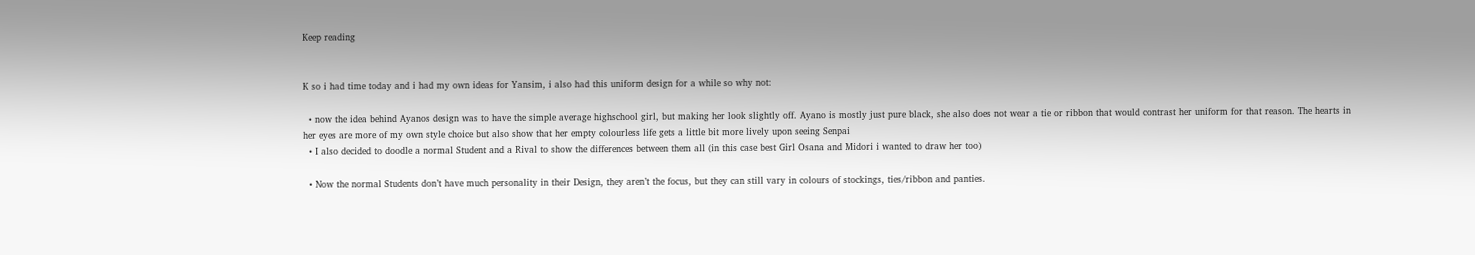Keep reading


K so i had time today and i had my own ideas for Yansim, i also had this uniform design for a while so why not:

  • now the idea behind Ayanos design was to have the simple average highschool girl, but making her look slightly off. Ayano is mostly just pure black, she also does not wear a tie or ribbon that would contrast her uniform for that reason. The hearts in her eyes are more of my own style choice but also show that her empty colourless life gets a little bit more lively upon seeing Senpai
  • I also decided to doodle a normal Student and a Rival to show the differences between them all (in this case best Girl Osana and Midori i wanted to draw her too)

  • Now the normal Students don’t have much personality in their Design, they aren’t the focus, but they can still vary in colours of stockings, ties/ribbon and panties.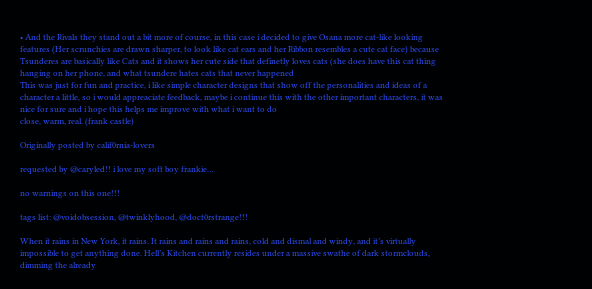• And the Rivals they stand out a bit more of course, in this case i decided to give Osana more cat-like looking features (Her scrunchies are drawn sharper, to look like cat ears and her Ribbon resembles a cute cat face) because Tsunderes are basically like Cats and it shows her cute side that definetly loves cats (she does have this cat thing hanging on her phone, and what tsundere hates cats that never happened
This was just for fun and practice, i like simple character designs that show off the personalities and ideas of a character a little, so i would appreaciate feedback, maybe i continue this with the other important characters, it was nice for sure and i hope this helps me improve with what i want to do
close, warm, real. (frank castle)

Originally posted by calif0rnia-lovers

requested by @caryled!! i love my soft boy frankie…

no warnings on this one!!!

tags list: @voidobsession, @twinklyhood, @doct0rstrange!!!

When it rains in New York, it rains. It rains and rains and rains, cold and dismal and windy, and it’s virtually impossible to get anything done. Hell’s Kitchen currently resides under a massive swathe of dark stormclouds, dimming the already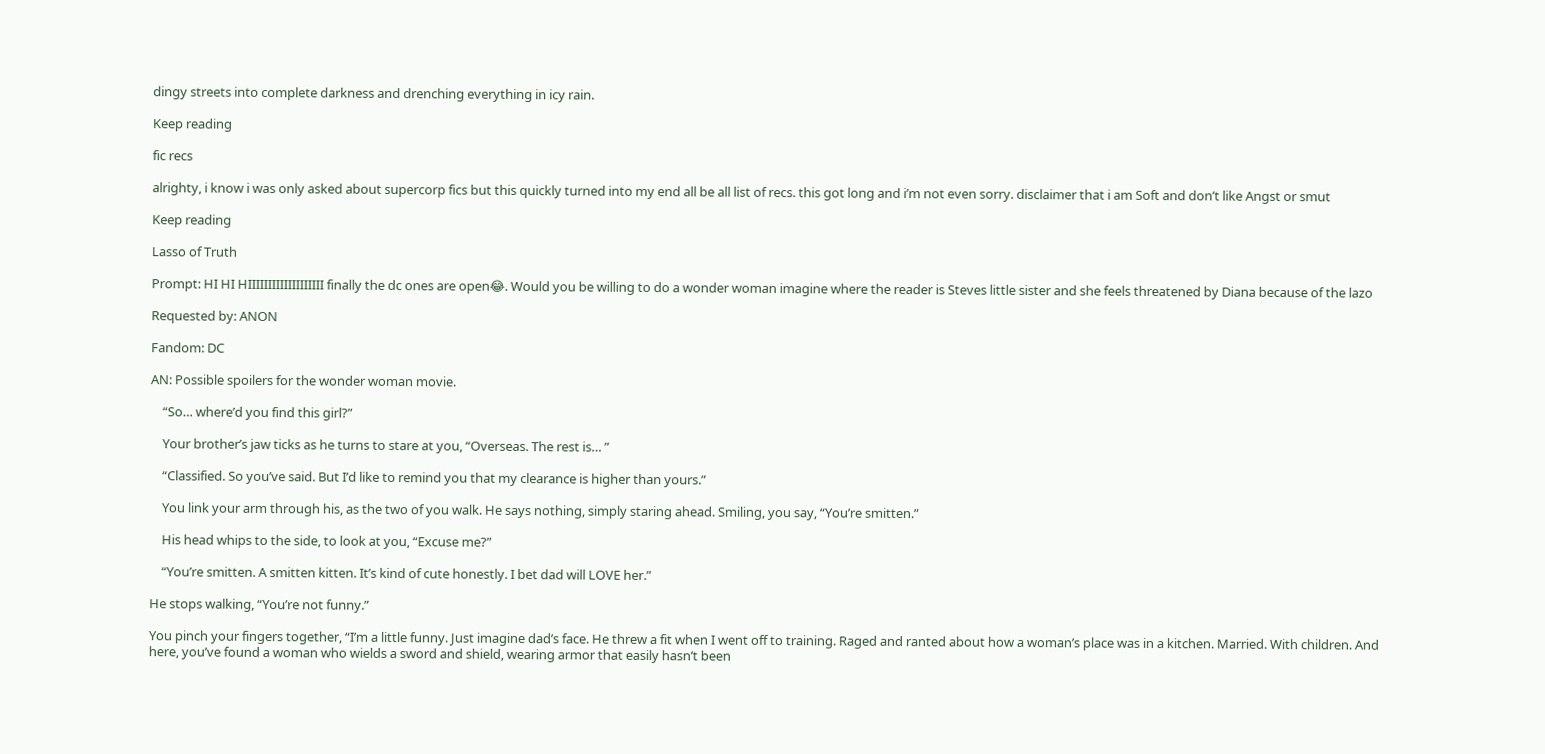dingy streets into complete darkness and drenching everything in icy rain.

Keep reading

fic recs

alrighty, i know i was only asked about supercorp fics but this quickly turned into my end all be all list of recs. this got long and i’m not even sorry. disclaimer that i am Soft and don’t like Angst or smut

Keep reading

Lasso of Truth

Prompt: HI HI HIIIIIIIIIIIIIIIIIII finally the dc ones are open😂. Would you be willing to do a wonder woman imagine where the reader is Steves little sister and she feels threatened by Diana because of the lazo

Requested by: ANON

Fandom: DC

AN: Possible spoilers for the wonder woman movie.

    “So… where’d you find this girl?”

    Your brother’s jaw ticks as he turns to stare at you, “Overseas. The rest is… ”

    “Classified. So you’ve said. But I’d like to remind you that my clearance is higher than yours.”

    You link your arm through his, as the two of you walk. He says nothing, simply staring ahead. Smiling, you say, “You’re smitten.”

    His head whips to the side, to look at you, “Excuse me?”

    “You’re smitten. A smitten kitten. It’s kind of cute honestly. I bet dad will LOVE her.”

He stops walking, “You’re not funny.”

You pinch your fingers together, “I’m a little funny. Just imagine dad’s face. He threw a fit when I went off to training. Raged and ranted about how a woman’s place was in a kitchen. Married. With children. And here, you’ve found a woman who wields a sword and shield, wearing armor that easily hasn’t been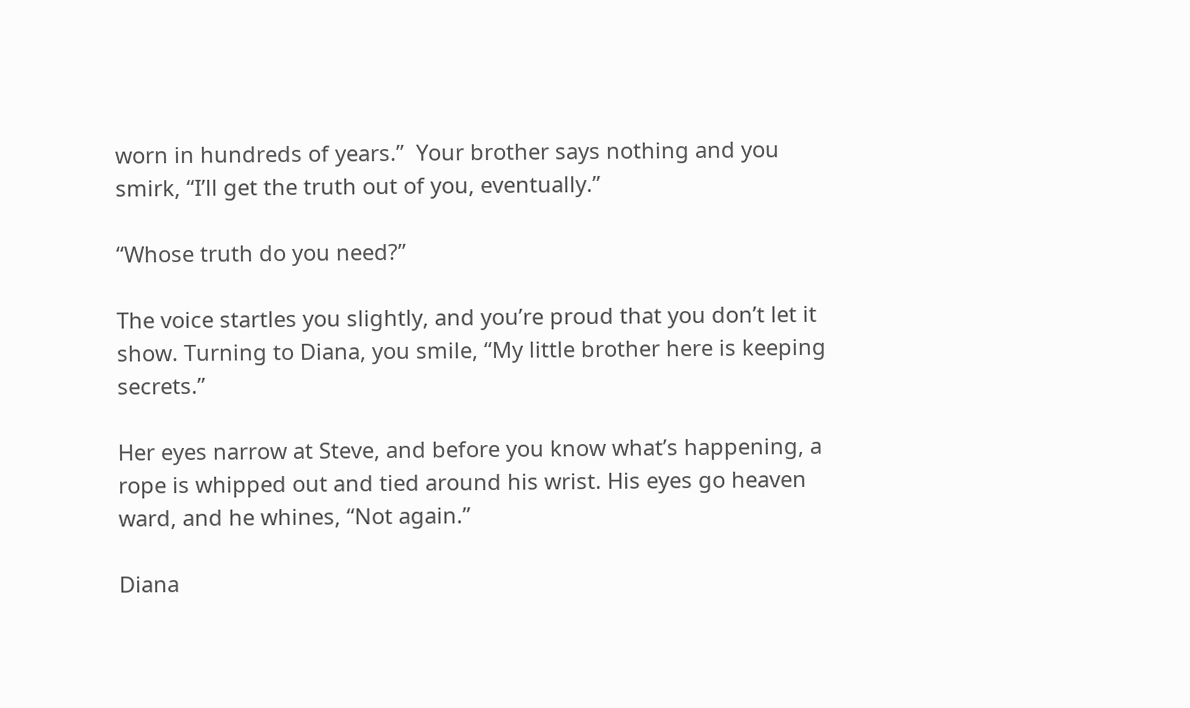worn in hundreds of years.”  Your brother says nothing and you smirk, “I’ll get the truth out of you, eventually.”

“Whose truth do you need?”

The voice startles you slightly, and you’re proud that you don’t let it show. Turning to Diana, you smile, “My little brother here is keeping secrets.”

Her eyes narrow at Steve, and before you know what’s happening, a rope is whipped out and tied around his wrist. His eyes go heaven ward, and he whines, “Not again.”

Diana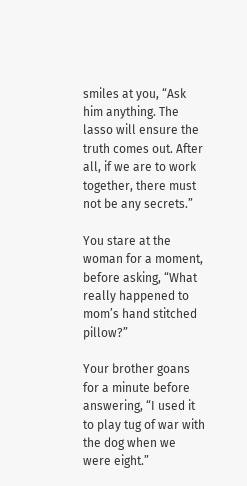smiles at you, “Ask him anything. The lasso will ensure the truth comes out. After all, if we are to work together, there must not be any secrets.”

You stare at the woman for a moment, before asking, “What really happened to mom’s hand stitched pillow?”

Your brother goans for a minute before answering, “I used it to play tug of war with the dog when we were eight.”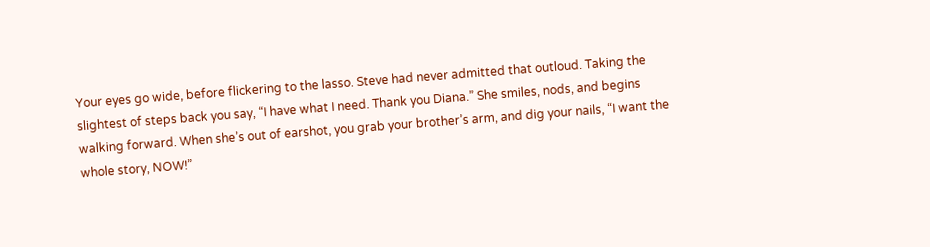Your eyes go wide, before flickering to the lasso. Steve had never admitted that outloud. Taking the slightest of steps back you say, “I have what I need. Thank you Diana.” She smiles, nods, and begins walking forward. When she’s out of earshot, you grab your brother’s arm, and dig your nails, “I want the whole story, NOW!”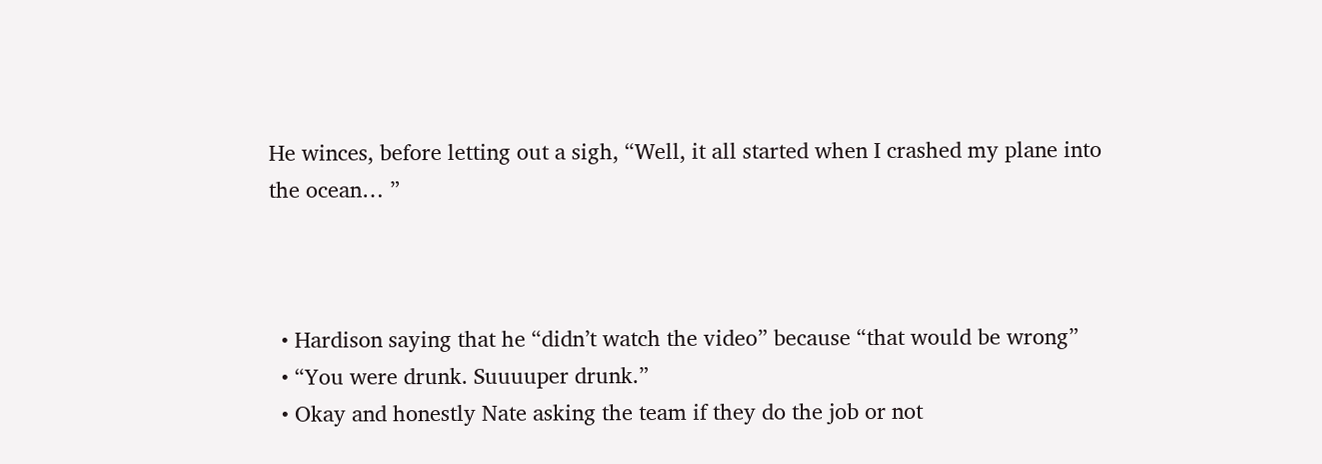He winces, before letting out a sigh, “Well, it all started when I crashed my plane into the ocean… ”



  • Hardison saying that he “didn’t watch the video” because “that would be wrong”
  • “You were drunk. Suuuuper drunk.”
  • Okay and honestly Nate asking the team if they do the job or not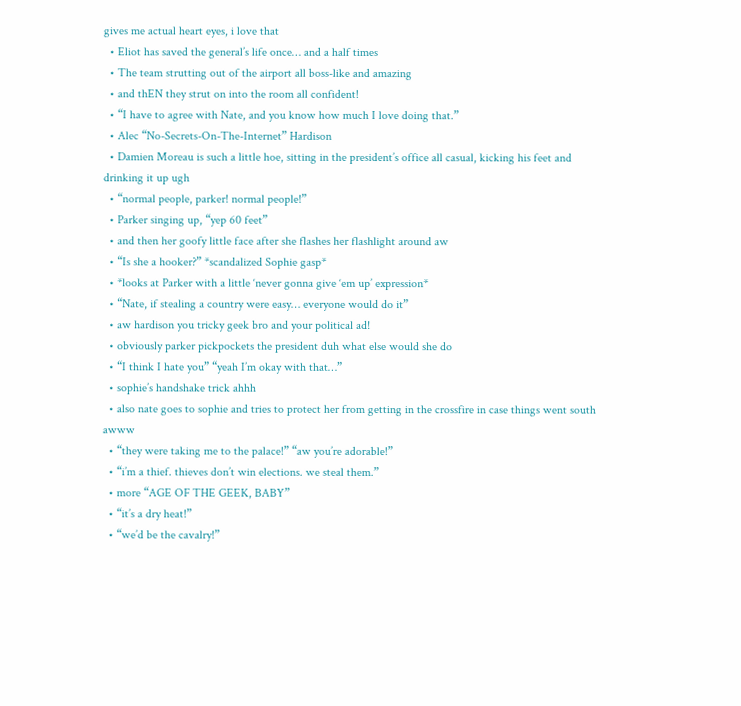gives me actual heart eyes, i love that
  • Eliot has saved the general’s life once… and a half times
  • The team strutting out of the airport all boss-like and amazing
  • and thEN they strut on into the room all confident!
  • “I have to agree with Nate, and you know how much I love doing that.”
  • Alec “No-Secrets-On-The-Internet” Hardison
  • Damien Moreau is such a little hoe, sitting in the president’s office all casual, kicking his feet and drinking it up ugh
  • “normal people, parker! normal people!”
  • Parker singing up, “yep 60 feet”
  • and then her goofy little face after she flashes her flashlight around aw
  • “Is she a hooker?” *scandalized Sophie gasp*
  • *looks at Parker with a little ‘never gonna give ‘em up’ expression*
  • “Nate, if stealing a country were easy… everyone would do it”
  • aw hardison you tricky geek bro and your political ad!
  • obviously parker pickpockets the president duh what else would she do
  • “I think I hate you” “yeah I’m okay with that…”
  • sophie’s handshake trick ahhh
  • also nate goes to sophie and tries to protect her from getting in the crossfire in case things went south awww
  • “they were taking me to the palace!” “aw you’re adorable!”
  • “i’m a thief. thieves don’t win elections. we steal them.”
  • more “AGE OF THE GEEK, BABY”
  • “it’s a dry heat!”
  • “we’d be the cavalry!”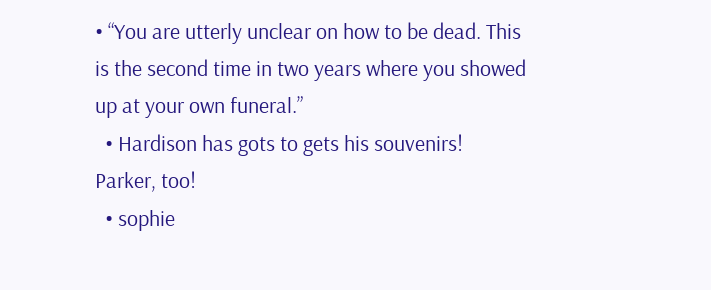• “You are utterly unclear on how to be dead. This is the second time in two years where you showed up at your own funeral.”
  • Hardison has gots to gets his souvenirs! Parker, too!
  • sophie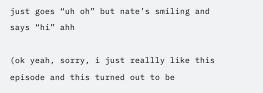just goes “uh oh” but nate’s smiling and says “hi” ahh

(ok yeah, sorry, i just reallly like this episode and this turned out to be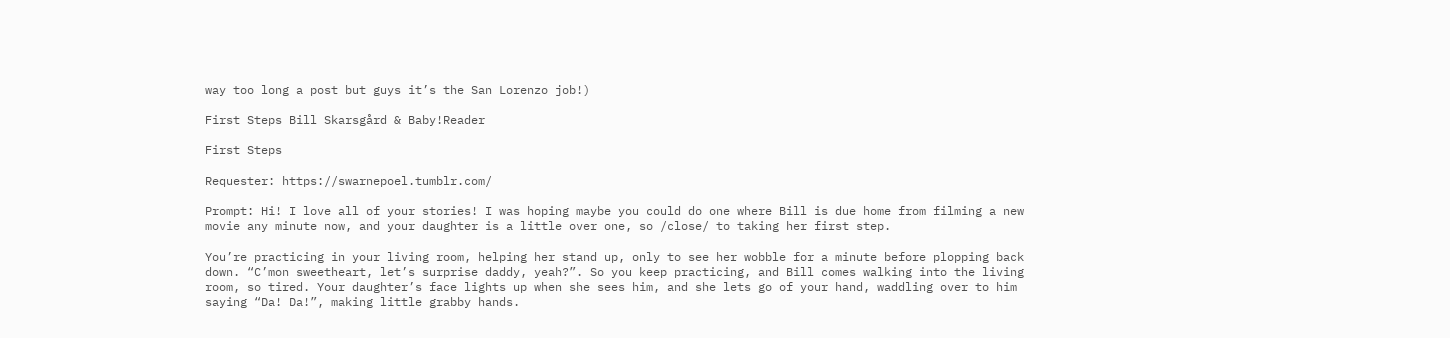way too long a post but guys it’s the San Lorenzo job!)

First Steps Bill Skarsgård & Baby!Reader

First Steps

Requester: https://swarnepoel.tumblr.com/

Prompt: Hi! I love all of your stories! I was hoping maybe you could do one where Bill is due home from filming a new movie any minute now, and your daughter is a little over one, so /close/ to taking her first step.

You’re practicing in your living room, helping her stand up, only to see her wobble for a minute before plopping back down. “C’mon sweetheart, let’s surprise daddy, yeah?”. So you keep practicing, and Bill comes walking into the living room, so tired. Your daughter’s face lights up when she sees him, and she lets go of your hand, waddling over to him saying “Da! Da!”, making little grabby hands.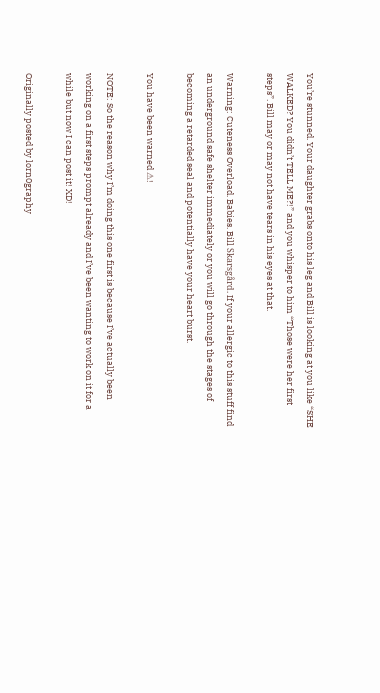You’re stunned. Your daughter grabs onto his leg and Bill is looking at you like “SHE WALKED? You didn’t TELL ME?!” and you whisper to him “Those were her first steps”. Bill may or may not have tears in his eyes at that.

Warning: Cuteness Overload. Babies. Bill Skarsgård. If your allergic to this stuff find an underground safe shelter immediately or you will go through the stages of becoming a retarded seal and potentially have your heart burst.

You have been warned ⚠!

NOTE: So the reason why I’m doing this one first is because I’ve actually been working on a first steps prompt already and I’ve been wanting to work on it for a while but now I can post it! XD!

Originally posted by lorn0graphy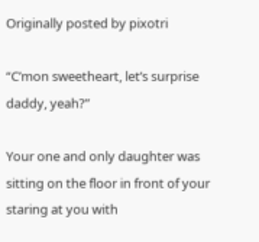Originally posted by pixotri

“C’mon sweetheart, let’s surprise daddy, yeah?”

Your one and only daughter was sitting on the floor in front of your staring at you with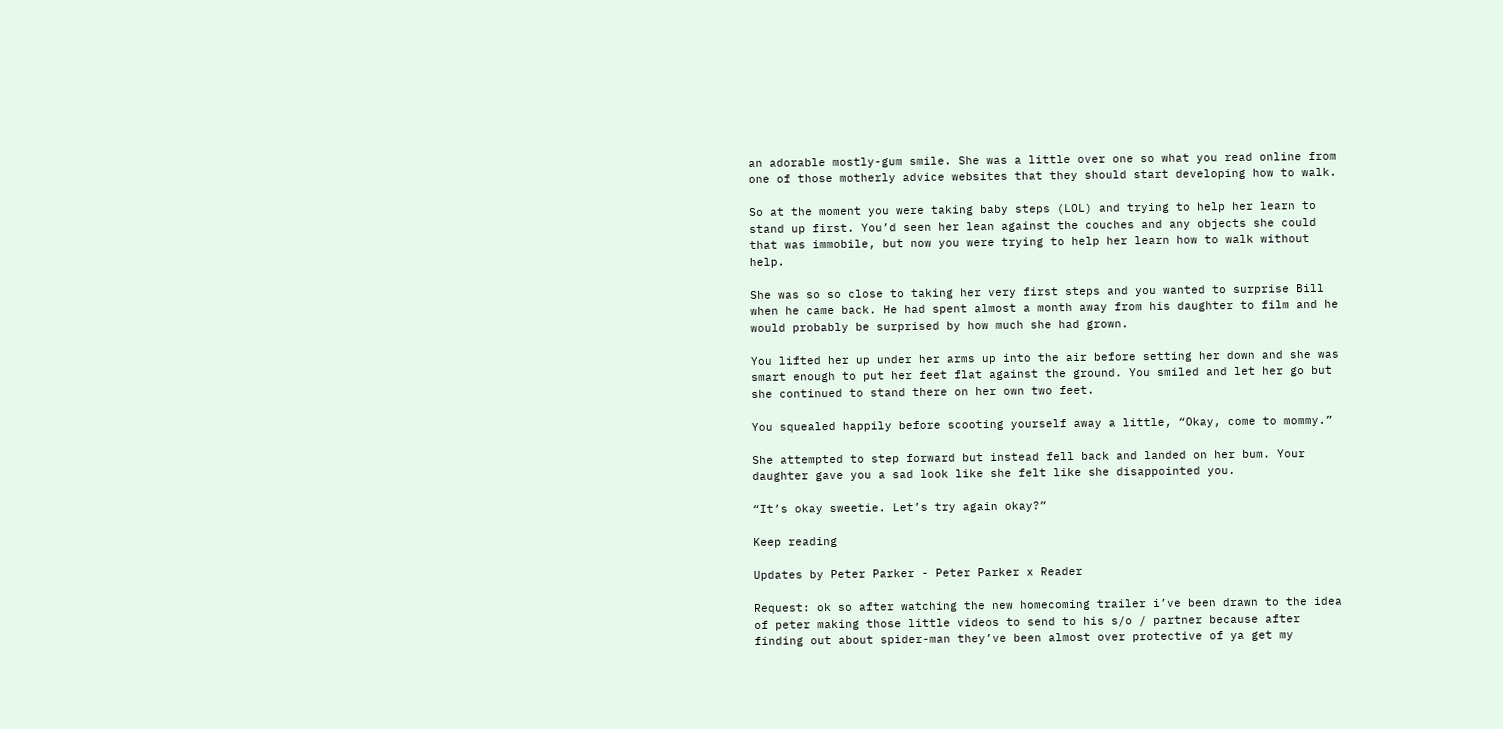an adorable mostly-gum smile. She was a little over one so what you read online from one of those motherly advice websites that they should start developing how to walk.

So at the moment you were taking baby steps (LOL) and trying to help her learn to stand up first. You’d seen her lean against the couches and any objects she could that was immobile, but now you were trying to help her learn how to walk without help.

She was so so close to taking her very first steps and you wanted to surprise Bill when he came back. He had spent almost a month away from his daughter to film and he would probably be surprised by how much she had grown.

You lifted her up under her arms up into the air before setting her down and she was smart enough to put her feet flat against the ground. You smiled and let her go but she continued to stand there on her own two feet.

You squealed happily before scooting yourself away a little, “Okay, come to mommy.”

She attempted to step forward but instead fell back and landed on her bum. Your daughter gave you a sad look like she felt like she disappointed you.

“It’s okay sweetie. Let’s try again okay?”

Keep reading

Updates by Peter Parker - Peter Parker x Reader

Request: ok so after watching the new homecoming trailer i’ve been drawn to the idea of peter making those little videos to send to his s/o / partner because after finding out about spider-man they’ve been almost over protective of ya get my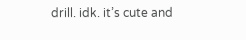drill. idk. it’s cute and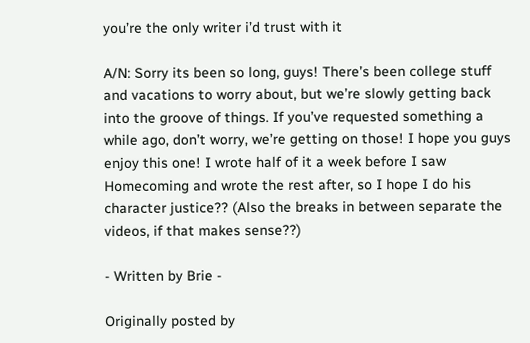you’re the only writer i’d trust with it

A/N: Sorry its been so long, guys! There’s been college stuff and vacations to worry about, but we’re slowly getting back into the groove of things. If you’ve requested something a while ago, don’t worry, we’re getting on those! I hope you guys enjoy this one! I wrote half of it a week before I saw Homecoming and wrote the rest after, so I hope I do his character justice?? (Also the breaks in between separate the videos, if that makes sense??)

- Written by Brie -

Originally posted by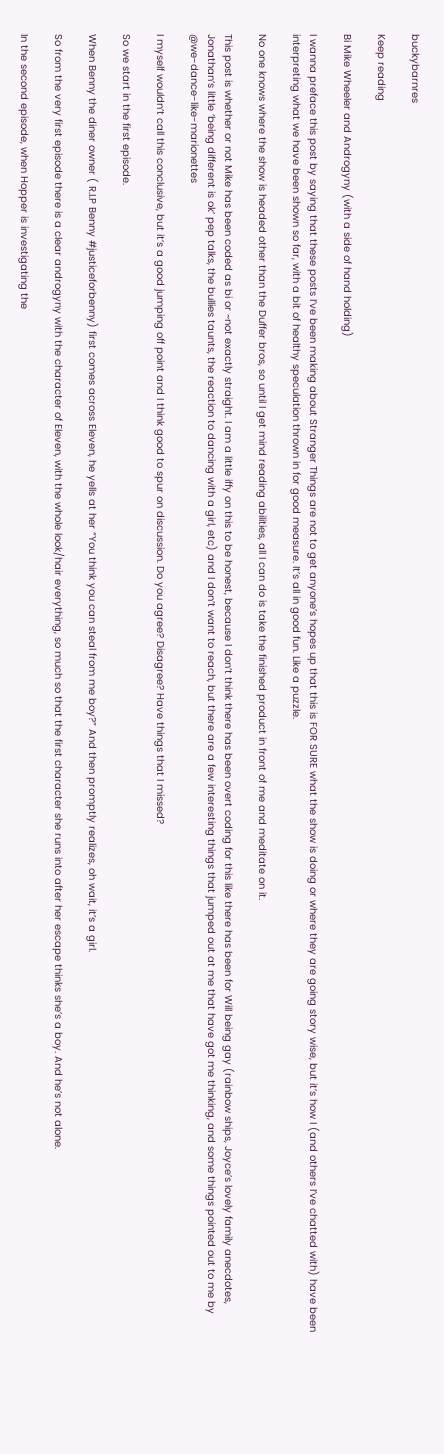buckybarnres

Keep reading

Bi Mike Wheeler and Androgyny (with a side of hand holding)

I wanna preface this post by saying that these posts I’ve been making about Stranger Things are not to get anyone’s hopes up that this is FOR SURE what the show is doing or where they are going story wise, but it’s how I (and others I’ve chatted with) have been interpreting what we have been shown so far, with a bit of healthy speculation thrown in for good measure. It’s all in good fun. Like a puzzle.

No one knows where the show is headed other than the Duffer bros, so until I get mind reading abilities, all I can do is take the finished product in front of me and meditate on it.

This post is whether or not Mike has been coded as bi or ~not exactly straight. I am a little iffy on this to be honest, because I don’t think there has been overt coding for this like there has been for Will being gay (rainbow ships, Joyce’s lovely family anecdotes, Jonathan’s little ‘being different is ok’ pep talks, the bullies taunts, the reaction to dancing with a girl, etc) and I don’t want to reach, but there are a few interesting things that jumped out at me that have got me thinking, and some things pointed out to me by @we-dance-like-marionettes

I myself wouldn’t call this conclusive, but it’s a good jumping off point and I think good to spur on discussion. Do you agree? Disagree? Have things that I missed?

So we start in the first episode.

When Benny the diner owner ( R.I.P Benny #justiceforbenny) first comes across Eleven, he yells at her “You think you can steal from me boy?” And then promptly realizes, oh wait, it’s a girl.

So from the very first episode there is a clear androgyny with the character of Eleven, with the whole look/hair everything, so much so that the first character she runs into after her escape thinks she’s a boy. And he’s not alone.

In the second episode, when Hopper is investigating the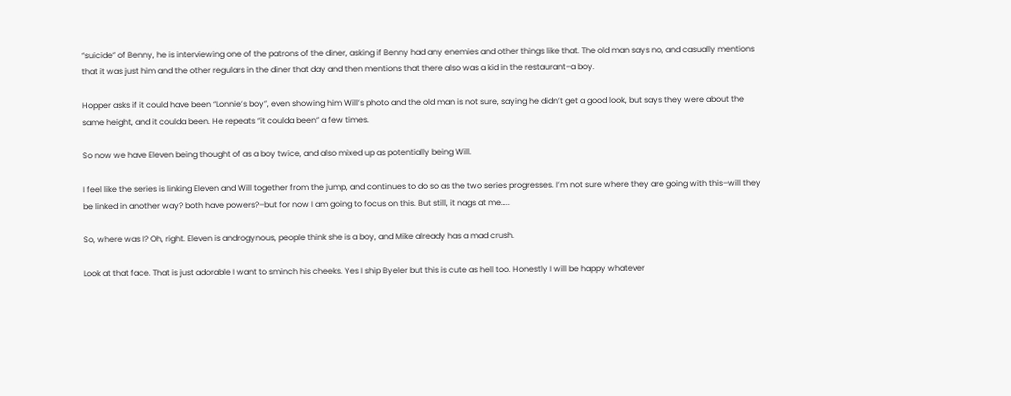“suicide” of Benny, he is interviewing one of the patrons of the diner, asking if Benny had any enemies and other things like that. The old man says no, and casually mentions that it was just him and the other regulars in the diner that day and then mentions that there also was a kid in the restaurant–a boy.

Hopper asks if it could have been “Lonnie’s boy”, even showing him Will’s photo and the old man is not sure, saying he didn’t get a good look, but says they were about the same height, and it coulda been. He repeats “it coulda been” a few times.

So now we have Eleven being thought of as a boy twice, and also mixed up as potentially being Will.

I feel like the series is linking Eleven and Will together from the jump, and continues to do so as the two series progresses. I’m not sure where they are going with this–will they be linked in another way? both have powers?–but for now I am going to focus on this. But still, it nags at me…..

So, where was I? Oh, right. Eleven is androgynous, people think she is a boy, and Mike already has a mad crush.

Look at that face. That is just adorable I want to sminch his cheeks. Yes I ship Byeler but this is cute as hell too. Honestly I will be happy whatever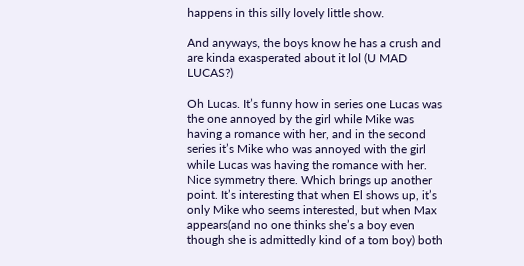happens in this silly lovely little show.

And anyways, the boys know he has a crush and are kinda exasperated about it lol (U MAD LUCAS?)

Oh Lucas. It’s funny how in series one Lucas was the one annoyed by the girl while Mike was having a romance with her, and in the second series it’s Mike who was annoyed with the girl while Lucas was having the romance with her. Nice symmetry there. Which brings up another point. It’s interesting that when El shows up, it’s only Mike who seems interested, but when Max appears(and no one thinks she’s a boy even though she is admittedly kind of a tom boy) both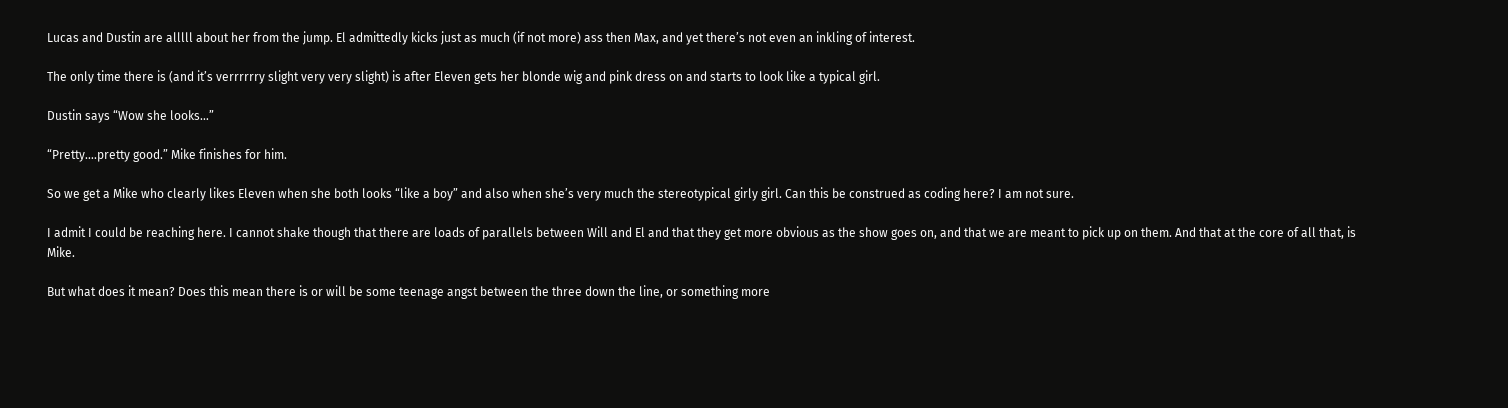Lucas and Dustin are alllll about her from the jump. El admittedly kicks just as much (if not more) ass then Max, and yet there’s not even an inkling of interest.

The only time there is (and it’s verrrrrry slight very very slight) is after Eleven gets her blonde wig and pink dress on and starts to look like a typical girl.

Dustin says “Wow she looks…”

“Pretty….pretty good.” Mike finishes for him.

So we get a Mike who clearly likes Eleven when she both looks “like a boy” and also when she’s very much the stereotypical girly girl. Can this be construed as coding here? I am not sure.

I admit I could be reaching here. I cannot shake though that there are loads of parallels between Will and El and that they get more obvious as the show goes on, and that we are meant to pick up on them. And that at the core of all that, is Mike.

But what does it mean? Does this mean there is or will be some teenage angst between the three down the line, or something more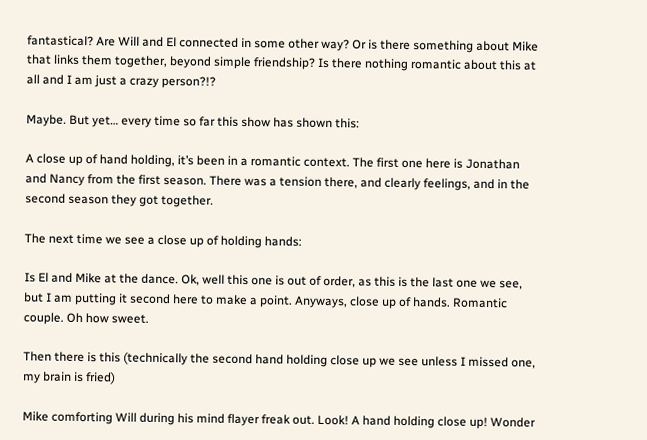fantastical? Are Will and El connected in some other way? Or is there something about Mike that links them together, beyond simple friendship? Is there nothing romantic about this at all and I am just a crazy person?!?

Maybe. But yet… every time so far this show has shown this:

A close up of hand holding, it’s been in a romantic context. The first one here is Jonathan and Nancy from the first season. There was a tension there, and clearly feelings, and in the second season they got together.

The next time we see a close up of holding hands:

Is El and Mike at the dance. Ok, well this one is out of order, as this is the last one we see, but I am putting it second here to make a point. Anyways, close up of hands. Romantic couple. Oh how sweet.

Then there is this (technically the second hand holding close up we see unless I missed one, my brain is fried)

Mike comforting Will during his mind flayer freak out. Look! A hand holding close up! Wonder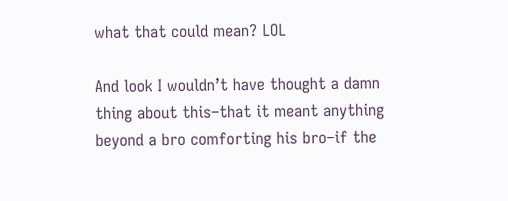what that could mean? LOL

And look I wouldn’t have thought a damn thing about this–that it meant anything beyond a bro comforting his bro–if the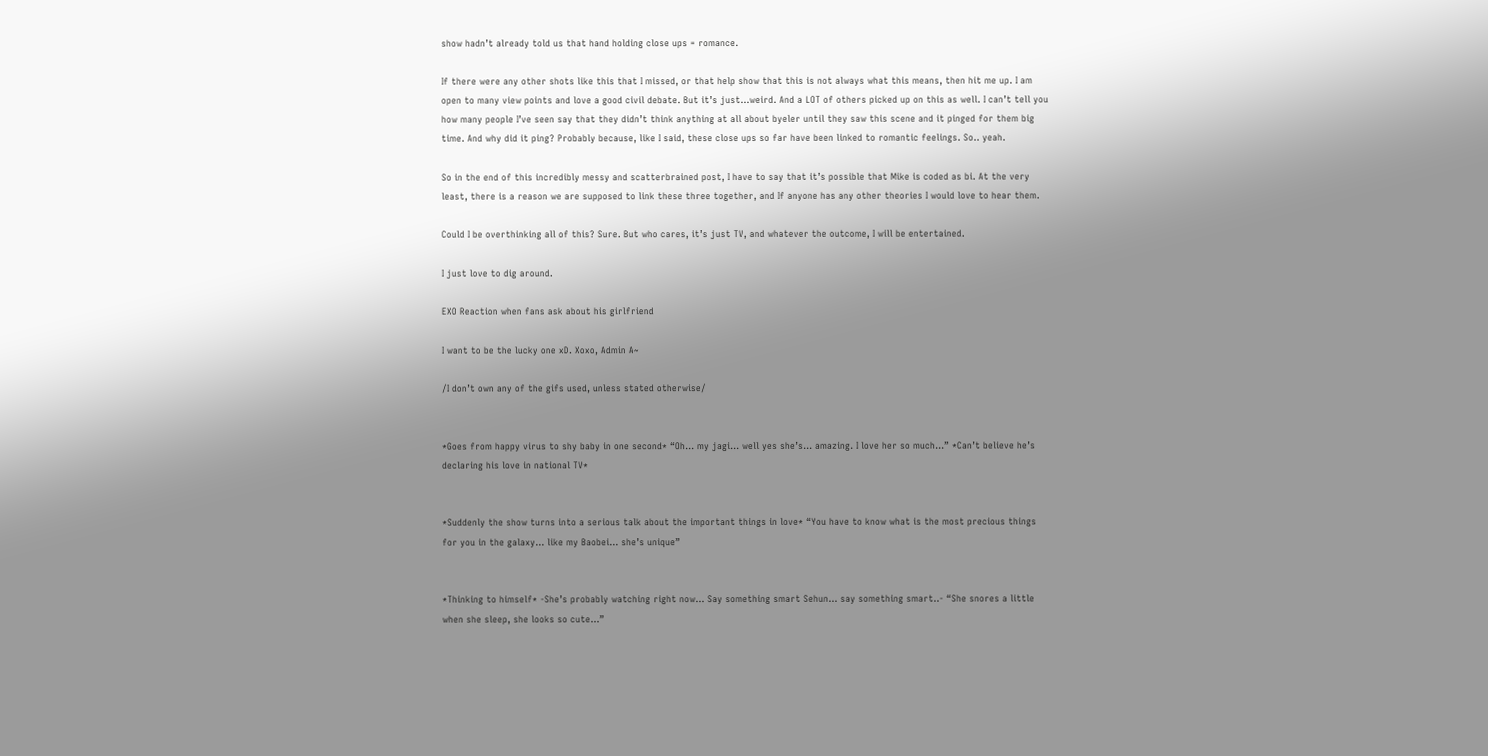show hadn’t already told us that hand holding close ups = romance.

If there were any other shots like this that I missed, or that help show that this is not always what this means, then hit me up. I am open to many view points and love a good civil debate. But it’s just…weird. And a LOT of others picked up on this as well. I can’t tell you how many people I’ve seen say that they didn’t think anything at all about byeler until they saw this scene and it pinged for them big time. And why did it ping? Probably because, like I said, these close ups so far have been linked to romantic feelings. So.. yeah.

So in the end of this incredibly messy and scatterbrained post, I have to say that it’s possible that Mike is coded as bi. At the very least, there is a reason we are supposed to link these three together, and If anyone has any other theories I would love to hear them.

Could I be overthinking all of this? Sure. But who cares, it’s just TV, and whatever the outcome, I will be entertained.

I just love to dig around.

EXO Reaction when fans ask about his girlfriend

I want to be the lucky one xD. Xoxo, Admin A~

/I don’t own any of the gifs used, unless stated otherwise/


*Goes from happy virus to shy baby in one second* “Oh… my jagi… well yes she’s… amazing. I love her so much…” *Can’t believe he’s declaring his love in national TV*


*Suddenly the show turns into a serious talk about the important things in love* “You have to know what is the most precious things for you in the galaxy… like my Baobei… she’s unique”


*Thinking to himself* -She’s probably watching right now… Say something smart Sehun… say something smart..- “She snores a little when she sleep, she looks so cute…”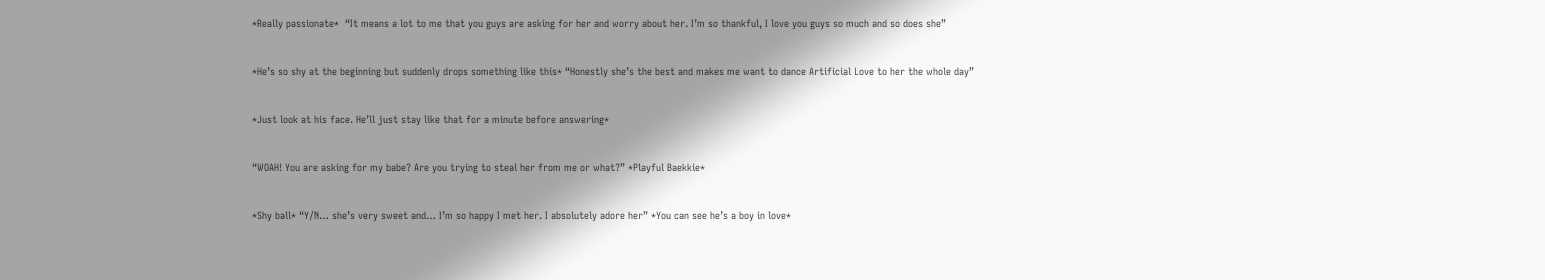*Really passionate*  “It means a lot to me that you guys are asking for her and worry about her. I’m so thankful, I love you guys so much and so does she”


*He’s so shy at the beginning but suddenly drops something like this* “Honestly she’s the best and makes me want to dance Artificial Love to her the whole day”


*Just look at his face. He’ll just stay like that for a minute before answering*


“WOAH! You are asking for my babe? Are you trying to steal her from me or what?” *Playful Baekkie*


*Shy ball* “Y/N… she’s very sweet and… I’m so happy I met her. I absolutely adore her” *You can see he’s a boy in love*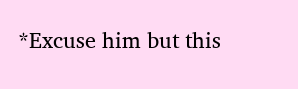*Excuse him but this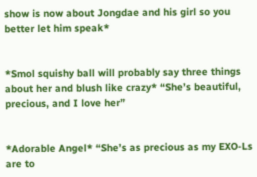show is now about Jongdae and his girl so you better let him speak*


*Smol squishy ball will probably say three things about her and blush like crazy* “She’s beautiful, precious, and I love her”


*Adorable Angel* “She’s as precious as my EXO-Ls are to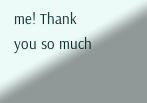me! Thank you so much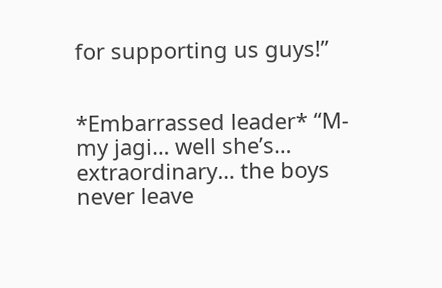for supporting us guys!”


*Embarrassed leader* “M-my jagi… well she’s… extraordinary… the boys never leave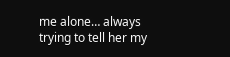me alone… always trying to tell her my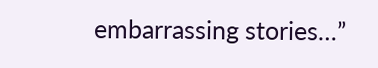embarrassing stories…”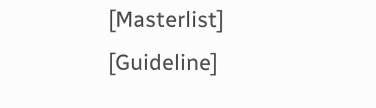[Masterlist] [Guideline]